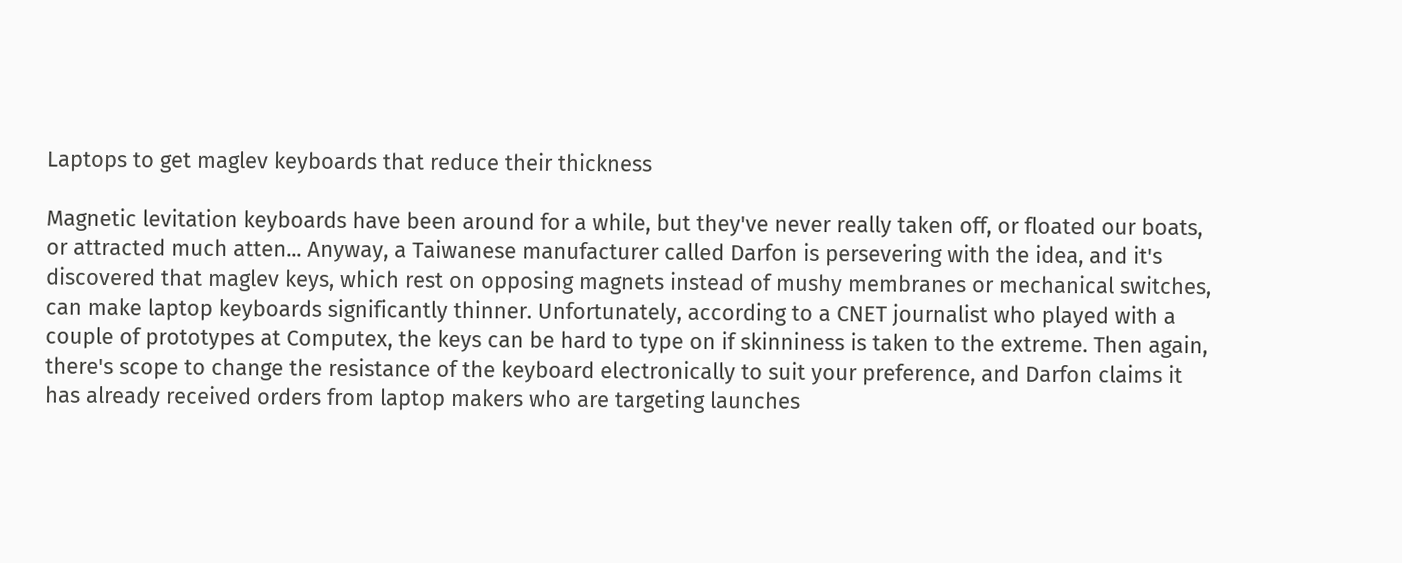Laptops to get maglev keyboards that reduce their thickness

Magnetic levitation keyboards have been around for a while, but they've never really taken off, or floated our boats, or attracted much atten... Anyway, a Taiwanese manufacturer called Darfon is persevering with the idea, and it's discovered that maglev keys, which rest on opposing magnets instead of mushy membranes or mechanical switches, can make laptop keyboards significantly thinner. Unfortunately, according to a CNET journalist who played with a couple of prototypes at Computex, the keys can be hard to type on if skinniness is taken to the extreme. Then again, there's scope to change the resistance of the keyboard electronically to suit your preference, and Darfon claims it has already received orders from laptop makers who are targeting launches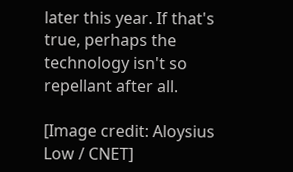later this year. If that's true, perhaps the technology isn't so repellant after all.

[Image credit: Aloysius Low / CNET]